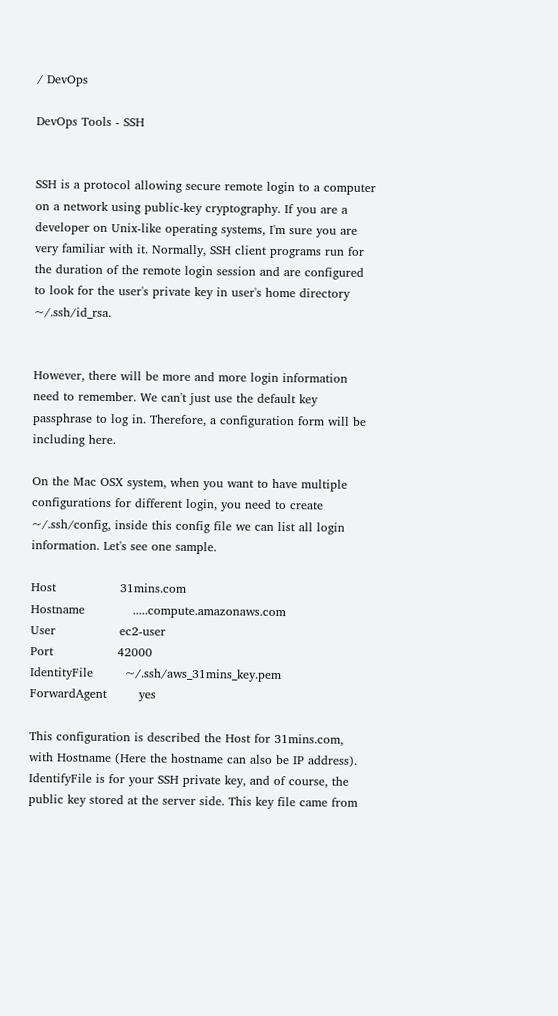/ DevOps

DevOps Tools - SSH


SSH is a protocol allowing secure remote login to a computer on a network using public-key cryptography. If you are a developer on Unix-like operating systems, I'm sure you are very familiar with it. Normally, SSH client programs run for the duration of the remote login session and are configured to look for the user's private key in user's home directory ~/.ssh/id_rsa.


However, there will be more and more login information need to remember. We can't just use the default key passphrase to log in. Therefore, a configuration form will be including here.

On the Mac OSX system, when you want to have multiple configurations for different login, you need to create ~/.ssh/config, inside this config file we can list all login information. Let's see one sample.

Host                31mins.com
Hostname            .....compute.amazonaws.com
User                ec2-user
Port                42000
IdentityFile        ~/.ssh/aws_31mins_key.pem
ForwardAgent        yes

This configuration is described the Host for 31mins.com, with Hostname (Here the hostname can also be IP address). IdentifyFile is for your SSH private key, and of course, the public key stored at the server side. This key file came from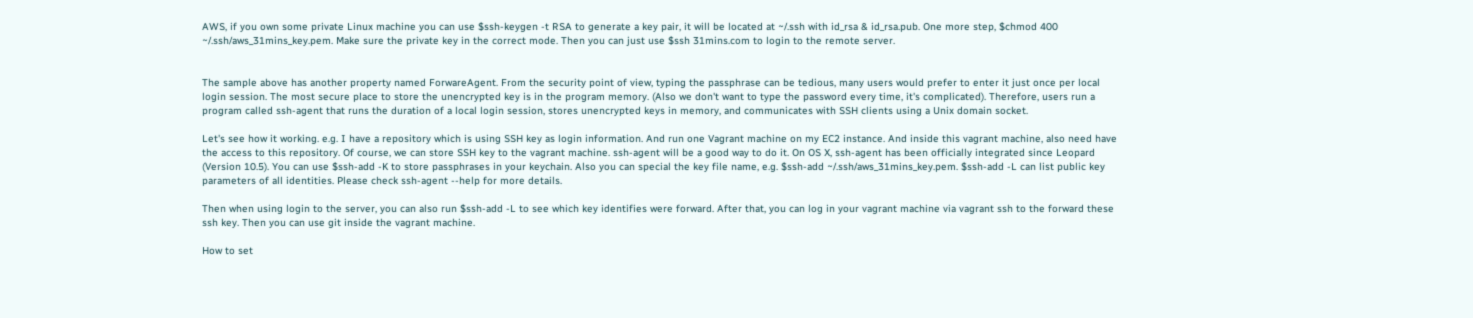AWS, if you own some private Linux machine you can use $ssh-keygen -t RSA to generate a key pair, it will be located at ~/.ssh with id_rsa & id_rsa.pub. One more step, $chmod 400 ~/.ssh/aws_31mins_key.pem. Make sure the private key in the correct mode. Then you can just use $ssh 31mins.com to login to the remote server.


The sample above has another property named ForwareAgent. From the security point of view, typing the passphrase can be tedious, many users would prefer to enter it just once per local login session. The most secure place to store the unencrypted key is in the program memory. (Also we don't want to type the password every time, it's complicated). Therefore, users run a program called ssh-agent that runs the duration of a local login session, stores unencrypted keys in memory, and communicates with SSH clients using a Unix domain socket.

Let's see how it working. e.g. I have a repository which is using SSH key as login information. And run one Vagrant machine on my EC2 instance. And inside this vagrant machine, also need have the access to this repository. Of course, we can store SSH key to the vagrant machine. ssh-agent will be a good way to do it. On OS X, ssh-agent has been officially integrated since Leopard (Version 10.5). You can use $ssh-add -K to store passphrases in your keychain. Also you can special the key file name, e.g. $ssh-add ~/.ssh/aws_31mins_key.pem. $ssh-add -L can list public key parameters of all identities. Please check ssh-agent --help for more details.

Then when using login to the server, you can also run $ssh-add -L to see which key identifies were forward. After that, you can log in your vagrant machine via vagrant ssh to the forward these ssh key. Then you can use git inside the vagrant machine.

How to set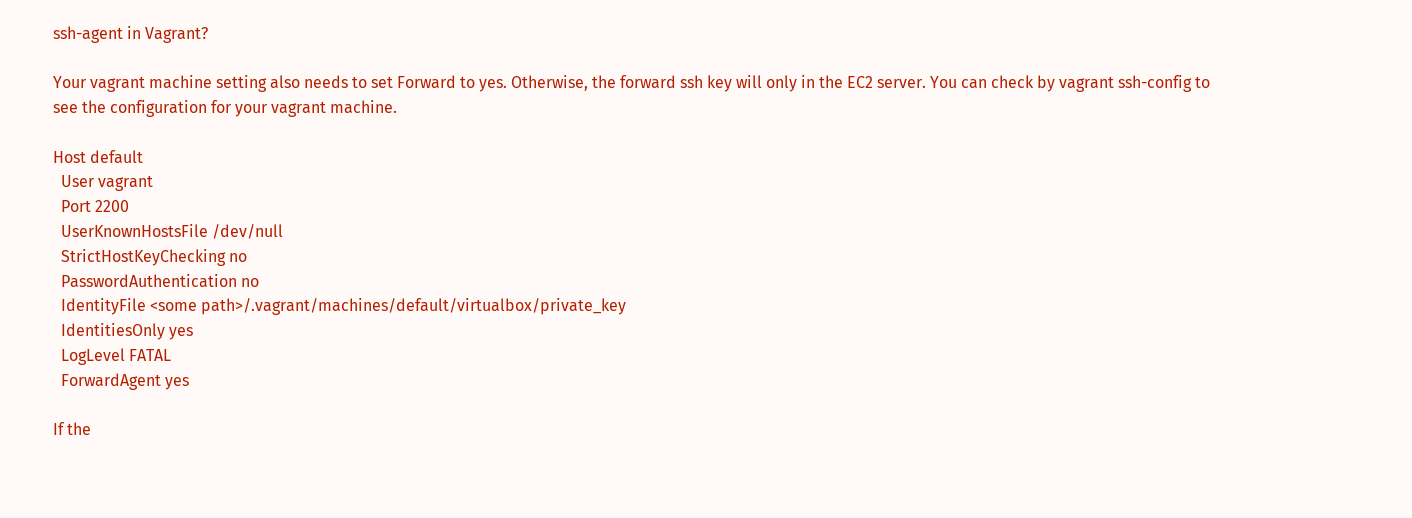ssh-agent in Vagrant?

Your vagrant machine setting also needs to set Forward to yes. Otherwise, the forward ssh key will only in the EC2 server. You can check by vagrant ssh-config to see the configuration for your vagrant machine.

Host default
  User vagrant
  Port 2200
  UserKnownHostsFile /dev/null
  StrictHostKeyChecking no
  PasswordAuthentication no
  IdentityFile <some path>/.vagrant/machines/default/virtualbox/private_key
  IdentitiesOnly yes
  LogLevel FATAL
  ForwardAgent yes

If the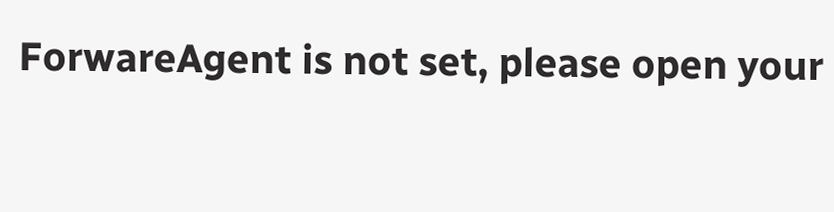ForwareAgent is not set, please open your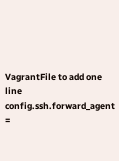VagrantFile to add one line config.ssh.forward_agent =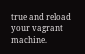true and reload your vagrant machine.